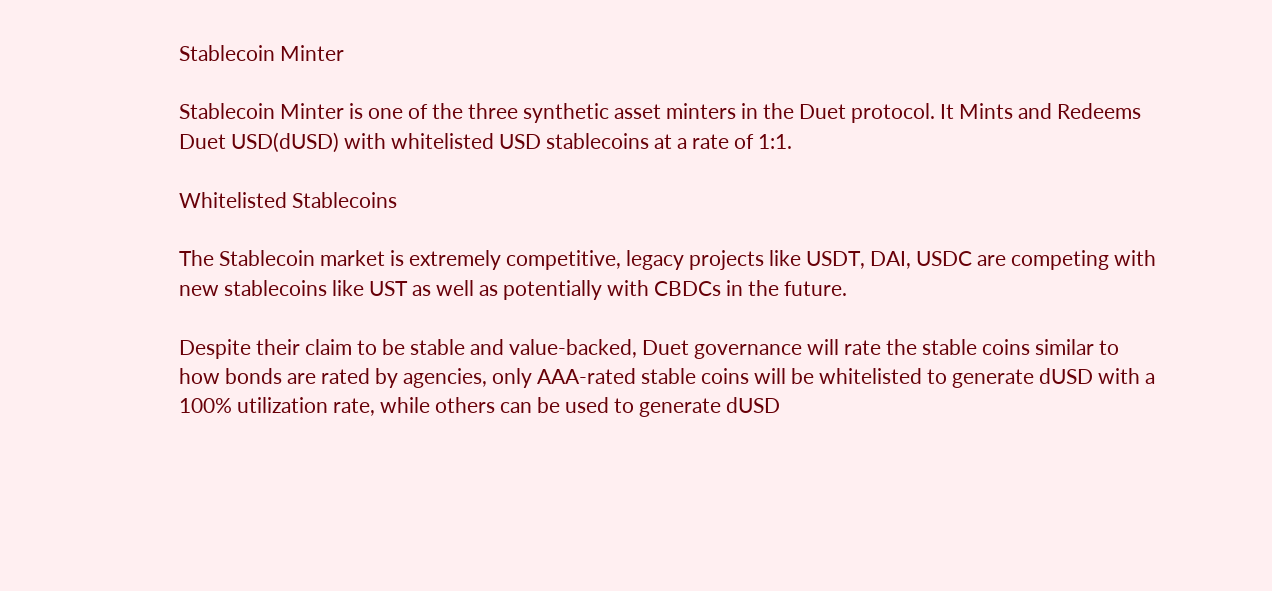Stablecoin Minter

Stablecoin Minter is one of the three synthetic asset minters in the Duet protocol. It Mints and Redeems Duet USD(dUSD) with whitelisted USD stablecoins at a rate of 1:1.

Whitelisted Stablecoins

The Stablecoin market is extremely competitive, legacy projects like USDT, DAI, USDC are competing with new stablecoins like UST as well as potentially with CBDCs in the future.

Despite their claim to be stable and value-backed, Duet governance will rate the stable coins similar to how bonds are rated by agencies, only AAA-rated stable coins will be whitelisted to generate dUSD with a 100% utilization rate, while others can be used to generate dUSD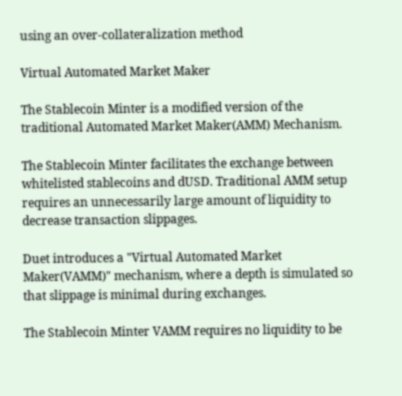using an over-collateralization method

Virtual Automated Market Maker

The Stablecoin Minter is a modified version of the traditional Automated Market Maker(AMM) Mechanism.

The Stablecoin Minter facilitates the exchange between whitelisted stablecoins and dUSD. Traditional AMM setup requires an unnecessarily large amount of liquidity to decrease transaction slippages.

Duet introduces a "Virtual Automated Market Maker(VAMM)" mechanism, where a depth is simulated so that slippage is minimal during exchanges.

The Stablecoin Minter VAMM requires no liquidity to be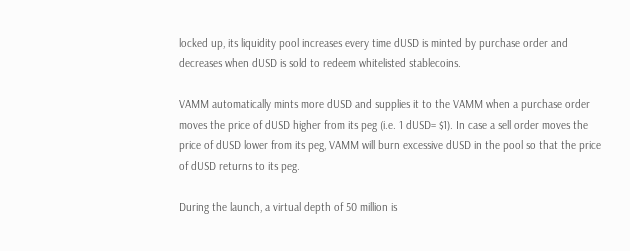locked up, its liquidity pool increases every time dUSD is minted by purchase order and decreases when dUSD is sold to redeem whitelisted stablecoins.

VAMM automatically mints more dUSD and supplies it to the VAMM when a purchase order moves the price of dUSD higher from its peg (i.e. 1 dUSD= $1). In case a sell order moves the price of dUSD lower from its peg, VAMM will burn excessive dUSD in the pool so that the price of dUSD returns to its peg.

During the launch, a virtual depth of 50 million is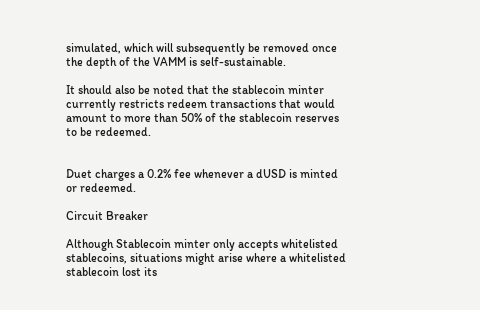simulated, which will subsequently be removed once the depth of the VAMM is self-sustainable.

It should also be noted that the stablecoin minter currently restricts redeem transactions that would amount to more than 50% of the stablecoin reserves to be redeemed.


Duet charges a 0.2% fee whenever a dUSD is minted or redeemed.

Circuit Breaker

Although Stablecoin minter only accepts whitelisted stablecoins, situations might arise where a whitelisted stablecoin lost its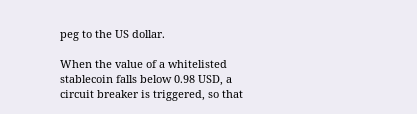peg to the US dollar.

When the value of a whitelisted stablecoin falls below 0.98 USD, a circuit breaker is triggered, so that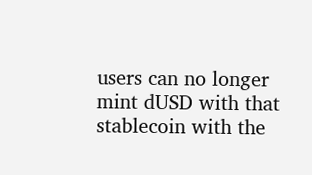users can no longer mint dUSD with that stablecoin with the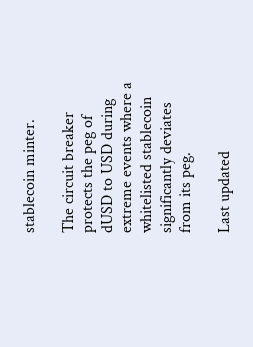stablecoin minter.

The circuit breaker protects the peg of dUSD to USD during extreme events where a whitelisted stablecoin significantly deviates from its peg.

Last updated